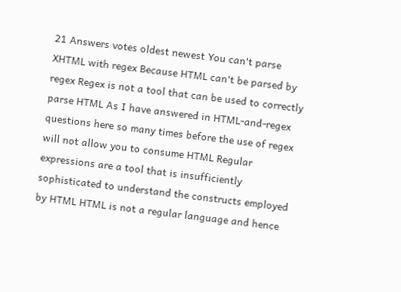21 Answers votes oldest newest You can't parse XHTML with regex Because HTML can't be parsed by regex Regex is not a tool that can be used to correctly parse HTML As I have answered in HTML-and-regex questions here so many times before the use of regex will not allow you to consume HTML Regular expressions are a tool that is insufficiently sophisticated to understand the constructs employed by HTML HTML is not a regular language and hence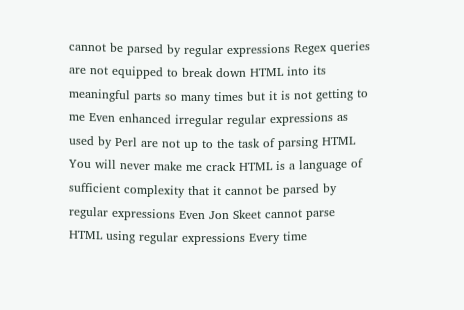cannot be parsed by regular expressions Regex queries are not equipped to break down HTML into its meaningful parts so many times but it is not getting to me Even enhanced irregular regular expressions as used by Perl are not up to the task of parsing HTML You will never make me crack HTML is a language of sufficient complexity that it cannot be parsed by regular expressions Even Jon Skeet cannot parse HTML using regular expressions Every time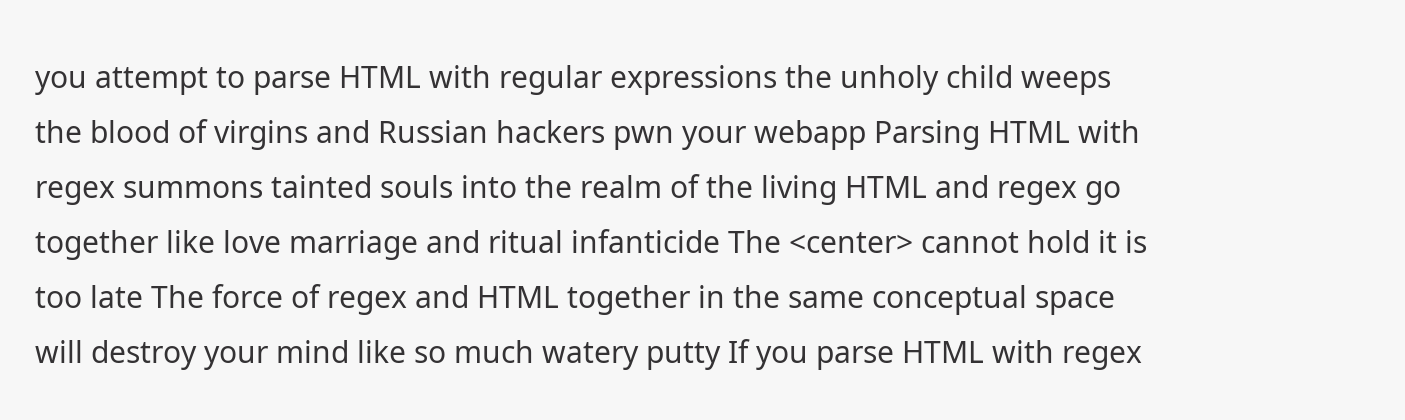you attempt to parse HTML with regular expressions the unholy child weeps the blood of virgins and Russian hackers pwn your webapp Parsing HTML with regex summons tainted souls into the realm of the living HTML and regex go together like love marriage and ritual infanticide The <center> cannot hold it is too late The force of regex and HTML together in the same conceptual space will destroy your mind like so much watery putty If you parse HTML with regex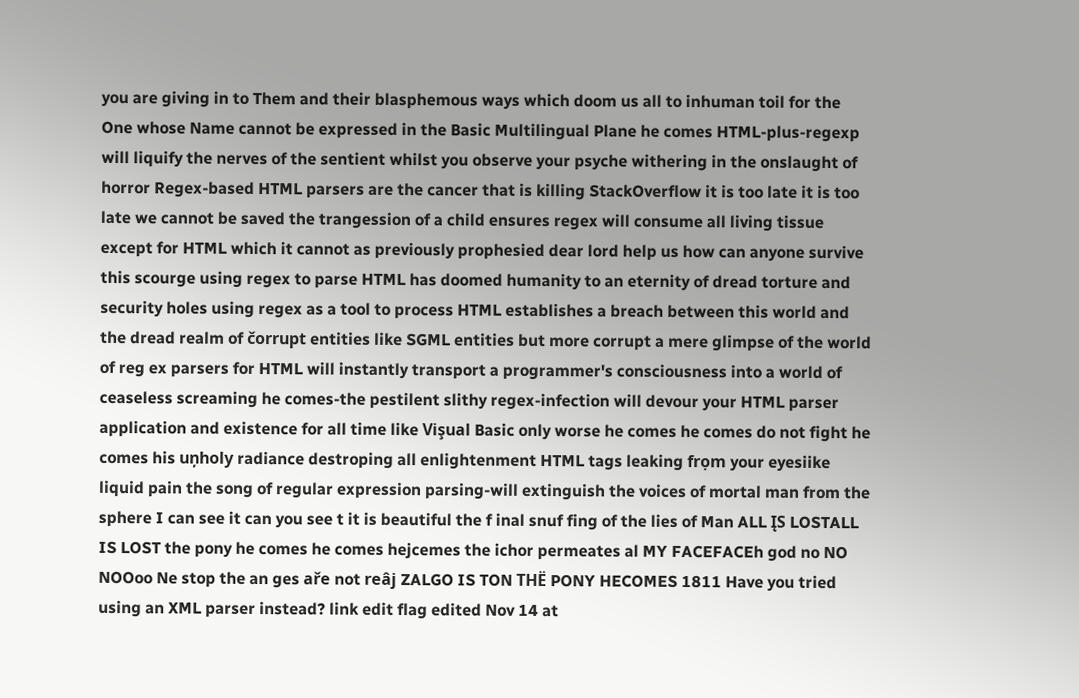you are giving in to Them and their blasphemous ways which doom us all to inhuman toil for the One whose Name cannot be expressed in the Basic Multilingual Plane he comes HTML-plus-regexp will liquify the nerves of the sentient whilst you observe your psyche withering in the onslaught of horror Regex-based HTML parsers are the cancer that is killing StackOverflow it is too late it is too late we cannot be saved the trangession of a child ensures regex will consume all living tissue except for HTML which it cannot as previously prophesied dear lord help us how can anyone survive this scourge using regex to parse HTML has doomed humanity to an eternity of dread torture and security holes using regex as a tool to process HTML establishes a breach between this world and the dread realm of čorrupt entities like SGML entities but more corrupt a mere glimpse of the world of reg ex parsers for HTML will instantly transport a programmer's consciousness into a world of ceaseless screaming he comes-the pestilent slithy regex-infection will devour your HTML parser application and existence for all time like Vişual Basic only worse he comes he comes do not fight he comes his uņholy radiance destroping all enlightenment HTML tags leaking frọm your eyesiike liquid pain the song of regular expression parsing-will extinguish the voices of mortal man from the sphere I can see it can you see t it is beautiful the f inal snuf fing of the lies of Man ALL ĮS LOSTALL IS LOST the pony he comes he comes hejcemes the ichor permeates al MY FACEFACEh god no NO NOOoo Ne stop the an ges aře not reâj ZALGO IS TON THË PONY HECOMES 1811 Have you tried using an XML parser instead? link edit flag edited Nov 14 at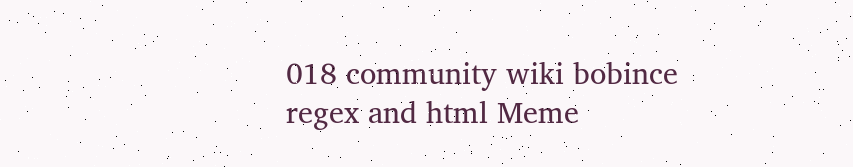018 community wiki bobince regex and html Meme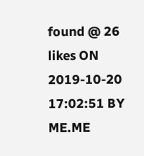found @ 26 likes ON 2019-10-20 17:02:51 BY ME.ME